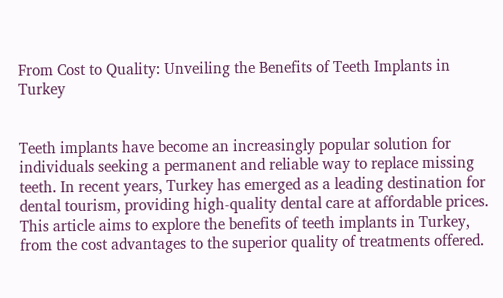From Cost to Quality: Unveiling the Benefits of Teeth Implants in Turkey


Teeth implants have become an increasingly popular solution for individuals seeking a permanent and reliable way to replace missing teeth. In recent years, Turkey has emerged as a leading destination for dental tourism, providing high-quality dental care at affordable prices. This article aims to explore the benefits of teeth implants in Turkey, from the cost advantages to the superior quality of treatments offered.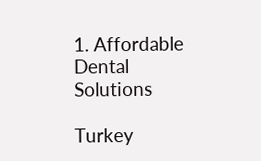1. Affordable Dental Solutions

Turkey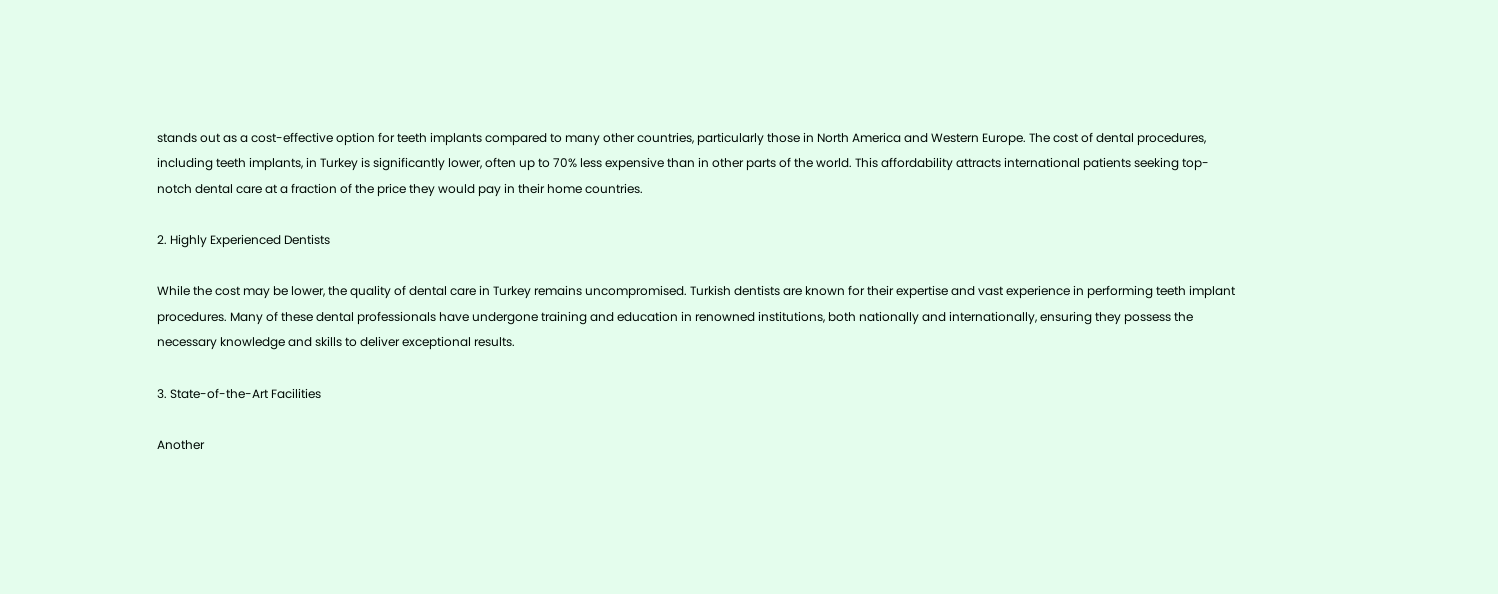stands out as a cost-effective option for teeth implants compared to many other countries, particularly those in North America and Western Europe. The cost of dental procedures, including teeth implants, in Turkey is significantly lower, often up to 70% less expensive than in other parts of the world. This affordability attracts international patients seeking top-notch dental care at a fraction of the price they would pay in their home countries.

2. Highly Experienced Dentists

While the cost may be lower, the quality of dental care in Turkey remains uncompromised. Turkish dentists are known for their expertise and vast experience in performing teeth implant procedures. Many of these dental professionals have undergone training and education in renowned institutions, both nationally and internationally, ensuring they possess the necessary knowledge and skills to deliver exceptional results.

3. State-of-the-Art Facilities

Another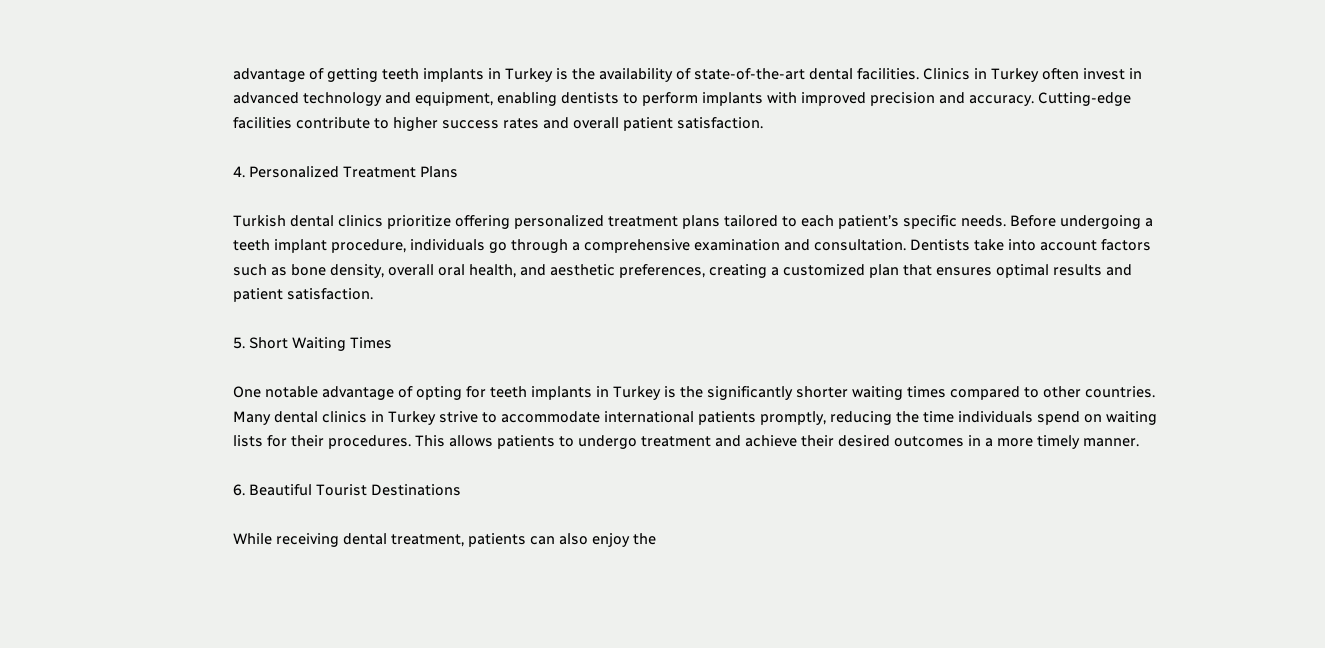advantage of getting teeth implants in Turkey is the availability of state-of-the-art dental facilities. Clinics in Turkey often invest in advanced technology and equipment, enabling dentists to perform implants with improved precision and accuracy. Cutting-edge facilities contribute to higher success rates and overall patient satisfaction.

4. Personalized Treatment Plans

Turkish dental clinics prioritize offering personalized treatment plans tailored to each patient’s specific needs. Before undergoing a teeth implant procedure, individuals go through a comprehensive examination and consultation. Dentists take into account factors such as bone density, overall oral health, and aesthetic preferences, creating a customized plan that ensures optimal results and patient satisfaction.

5. Short Waiting Times

One notable advantage of opting for teeth implants in Turkey is the significantly shorter waiting times compared to other countries. Many dental clinics in Turkey strive to accommodate international patients promptly, reducing the time individuals spend on waiting lists for their procedures. This allows patients to undergo treatment and achieve their desired outcomes in a more timely manner.

6. Beautiful Tourist Destinations

While receiving dental treatment, patients can also enjoy the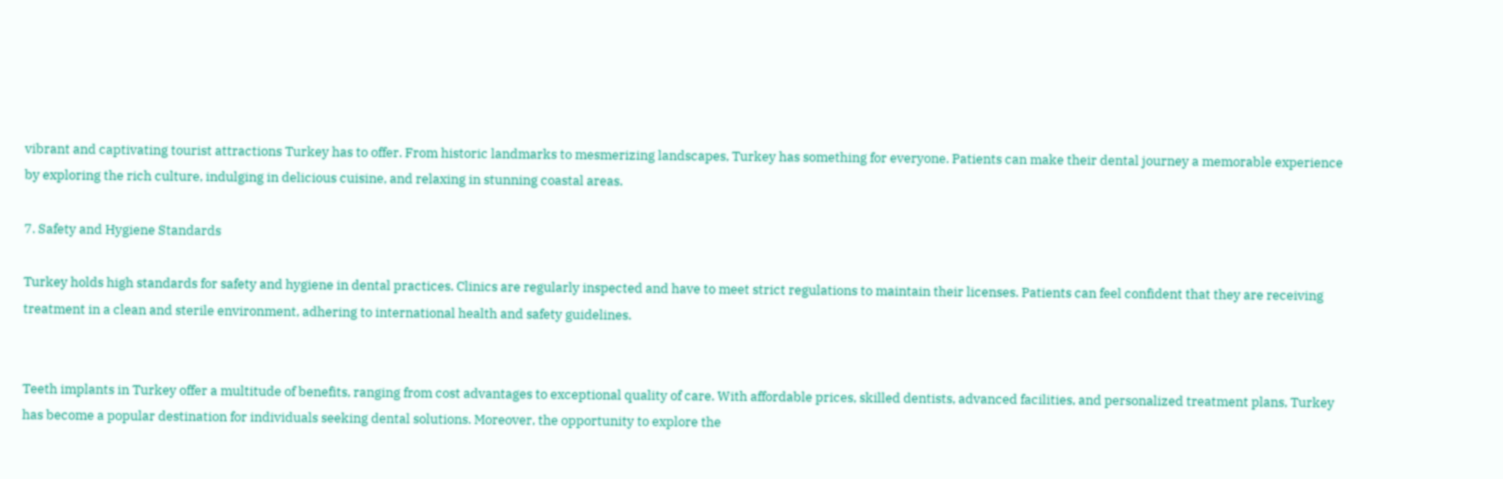vibrant and captivating tourist attractions Turkey has to offer. From historic landmarks to mesmerizing landscapes, Turkey has something for everyone. Patients can make their dental journey a memorable experience by exploring the rich culture, indulging in delicious cuisine, and relaxing in stunning coastal areas.

7. Safety and Hygiene Standards

Turkey holds high standards for safety and hygiene in dental practices. Clinics are regularly inspected and have to meet strict regulations to maintain their licenses. Patients can feel confident that they are receiving treatment in a clean and sterile environment, adhering to international health and safety guidelines.


Teeth implants in Turkey offer a multitude of benefits, ranging from cost advantages to exceptional quality of care. With affordable prices, skilled dentists, advanced facilities, and personalized treatment plans, Turkey has become a popular destination for individuals seeking dental solutions. Moreover, the opportunity to explore the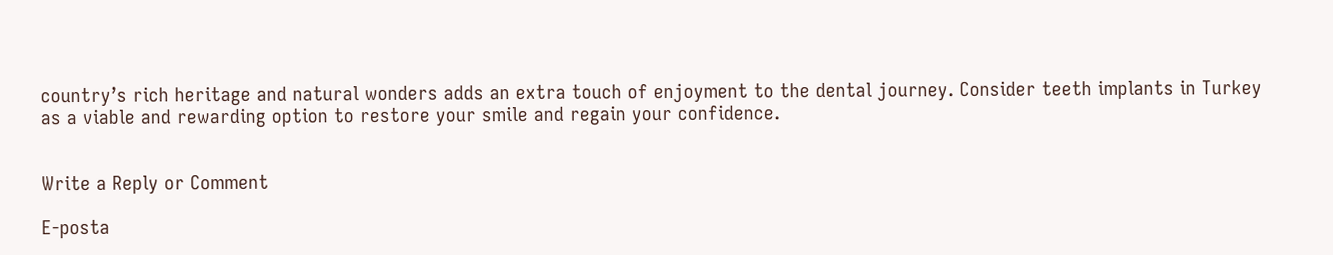country’s rich heritage and natural wonders adds an extra touch of enjoyment to the dental journey. Consider teeth implants in Turkey as a viable and rewarding option to restore your smile and regain your confidence.


Write a Reply or Comment

E-posta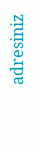adresiniz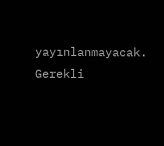yayınlanmayacak. Gerekli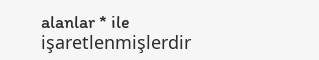alanlar * ile işaretlenmişlerdir